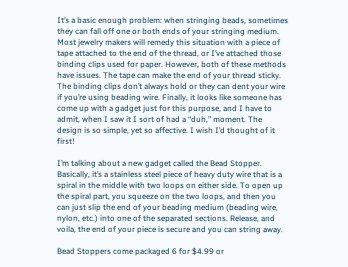It’s a basic enough problem: when stringing beads, sometimes they can fall off one or both ends of your stringing medium. Most jewelry makers will remedy this situation with a piece of tape attached to the end of the thread, or I’ve attached those binding clips used for paper. However, both of these methods have issues. The tape can make the end of your thread sticky. The binding clips don’t always hold or they can dent your wire if you’re using beading wire. Finally, it looks like someone has come up with a gadget just for this purpose, and I have to admit, when I saw it I sort of had a “duh,” moment. The design is so simple, yet so affective. I wish I’d thought of it first!

I’m talking about a new gadget called the Bead Stopper. Basically, it’s a stainless steel piece of heavy duty wire that is a spiral in the middle with two loops on either side. To open up the spiral part, you squeeze on the two loops, and then you can just slip the end of your beading medium (beading wire, nylon, etc.) into one of the separated sections. Release, and voila, the end of your piece is secure and you can string away.

Bead Stoppers come packaged 6 for $4.99 or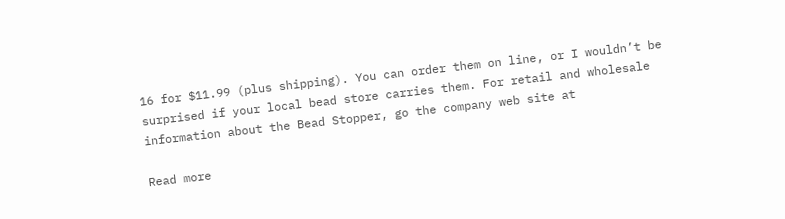16 for $11.99 (plus shipping). You can order them on line, or I wouldn’t be surprised if your local bead store carries them. For retail and wholesale information about the Bead Stopper, go the company web site at

Read more